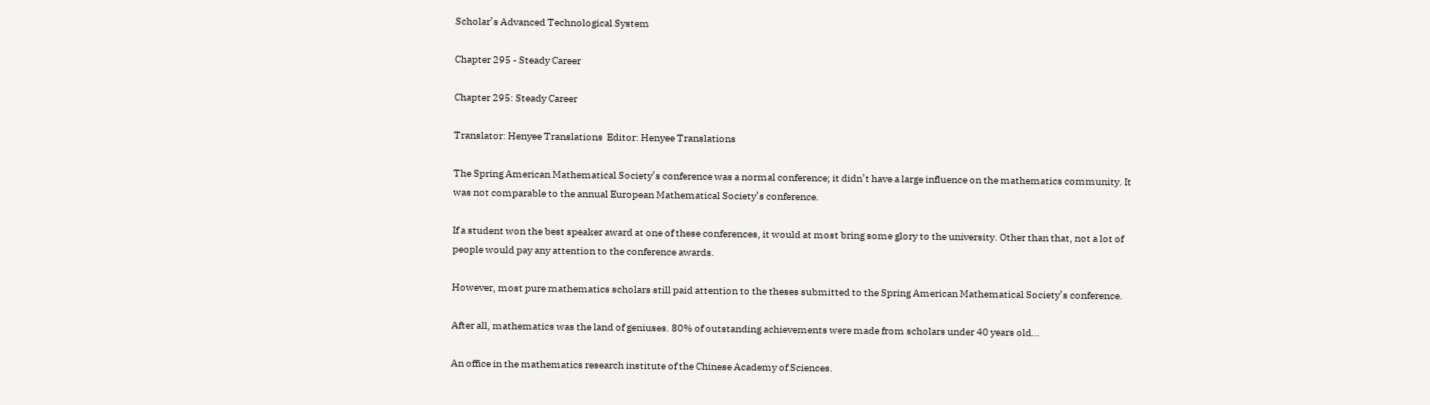Scholar’s Advanced Technological System

Chapter 295 - Steady Career

Chapter 295: Steady Career

Translator: Henyee Translations  Editor: Henyee Translations

The Spring American Mathematical Society’s conference was a normal conference; it didn’t have a large influence on the mathematics community. It was not comparable to the annual European Mathematical Society’s conference.

If a student won the best speaker award at one of these conferences, it would at most bring some glory to the university. Other than that, not a lot of people would pay any attention to the conference awards.

However, most pure mathematics scholars still paid attention to the theses submitted to the Spring American Mathematical Society’s conference.

After all, mathematics was the land of geniuses. 80% of outstanding achievements were made from scholars under 40 years old…

An office in the mathematics research institute of the Chinese Academy of Sciences.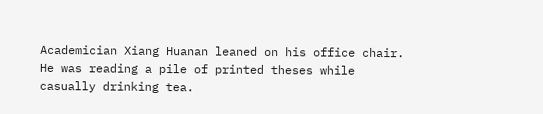Academician Xiang Huanan leaned on his office chair. He was reading a pile of printed theses while casually drinking tea.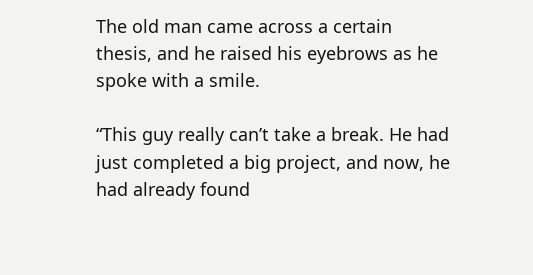The old man came across a certain thesis, and he raised his eyebrows as he spoke with a smile.

“This guy really can’t take a break. He had just completed a big project, and now, he had already found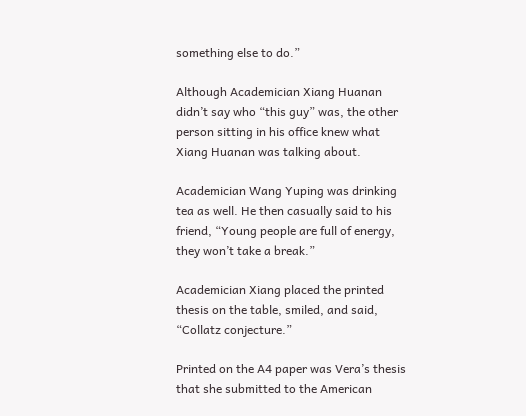something else to do.”

Although Academician Xiang Huanan didn’t say who “this guy” was, the other person sitting in his office knew what Xiang Huanan was talking about.

Academician Wang Yuping was drinking tea as well. He then casually said to his friend, “Young people are full of energy, they won’t take a break.”

Academician Xiang placed the printed thesis on the table, smiled, and said, “Collatz conjecture.”

Printed on the A4 paper was Vera’s thesis that she submitted to the American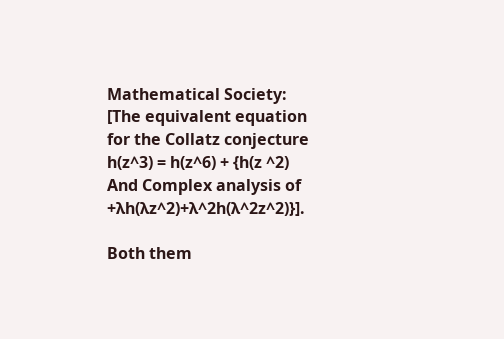Mathematical Society: [The equivalent equation for the Collatz conjecture h(z^3) = h(z^6) + {h(z ^2) And Complex analysis of +λh(λz^2)+λ^2h(λ^2z^2)}].

Both them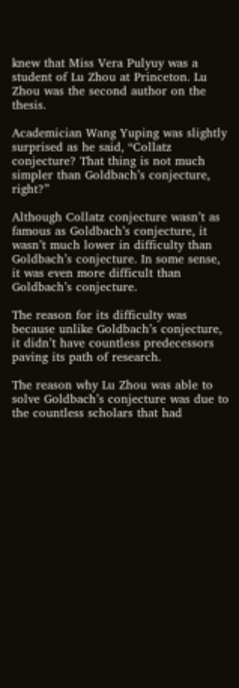knew that Miss Vera Pulyuy was a student of Lu Zhou at Princeton. Lu Zhou was the second author on the thesis.

Academician Wang Yuping was slightly surprised as he said, “Collatz conjecture? That thing is not much simpler than Goldbach’s conjecture, right?”

Although Collatz conjecture wasn’t as famous as Goldbach’s conjecture, it wasn’t much lower in difficulty than Goldbach’s conjecture. In some sense, it was even more difficult than Goldbach’s conjecture.

The reason for its difficulty was because unlike Goldbach’s conjecture, it didn’t have countless predecessors paving its path of research.

The reason why Lu Zhou was able to solve Goldbach’s conjecture was due to the countless scholars that had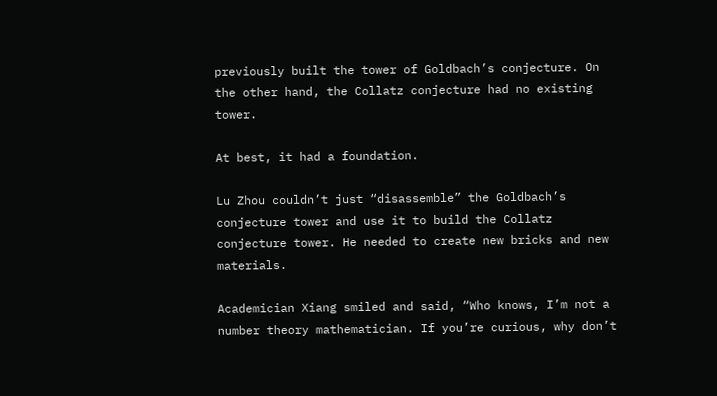previously built the tower of Goldbach’s conjecture. On the other hand, the Collatz conjecture had no existing tower.

At best, it had a foundation.

Lu Zhou couldn’t just “disassemble” the Goldbach’s conjecture tower and use it to build the Collatz conjecture tower. He needed to create new bricks and new materials.

Academician Xiang smiled and said, “Who knows, I’m not a number theory mathematician. If you’re curious, why don’t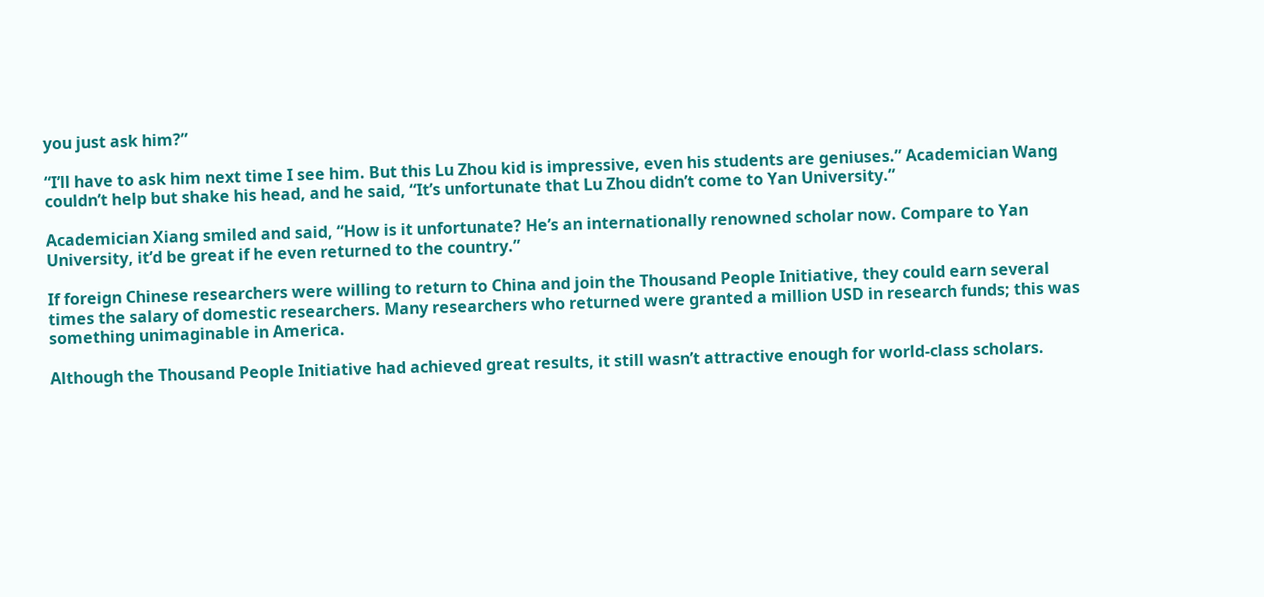you just ask him?”

“I’ll have to ask him next time I see him. But this Lu Zhou kid is impressive, even his students are geniuses.” Academician Wang couldn’t help but shake his head, and he said, “It’s unfortunate that Lu Zhou didn’t come to Yan University.”

Academician Xiang smiled and said, “How is it unfortunate? He’s an internationally renowned scholar now. Compare to Yan University, it’d be great if he even returned to the country.”

If foreign Chinese researchers were willing to return to China and join the Thousand People Initiative, they could earn several times the salary of domestic researchers. Many researchers who returned were granted a million USD in research funds; this was something unimaginable in America.

Although the Thousand People Initiative had achieved great results, it still wasn’t attractive enough for world-class scholars.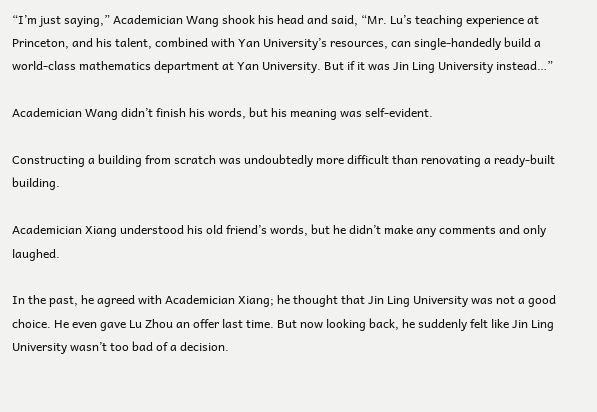“I’m just saying,” Academician Wang shook his head and said, “Mr. Lu’s teaching experience at Princeton, and his talent, combined with Yan University’s resources, can single-handedly build a world-class mathematics department at Yan University. But if it was Jin Ling University instead…”

Academician Wang didn’t finish his words, but his meaning was self-evident.

Constructing a building from scratch was undoubtedly more difficult than renovating a ready-built building.

Academician Xiang understood his old friend’s words, but he didn’t make any comments and only laughed.

In the past, he agreed with Academician Xiang; he thought that Jin Ling University was not a good choice. He even gave Lu Zhou an offer last time. But now looking back, he suddenly felt like Jin Ling University wasn’t too bad of a decision.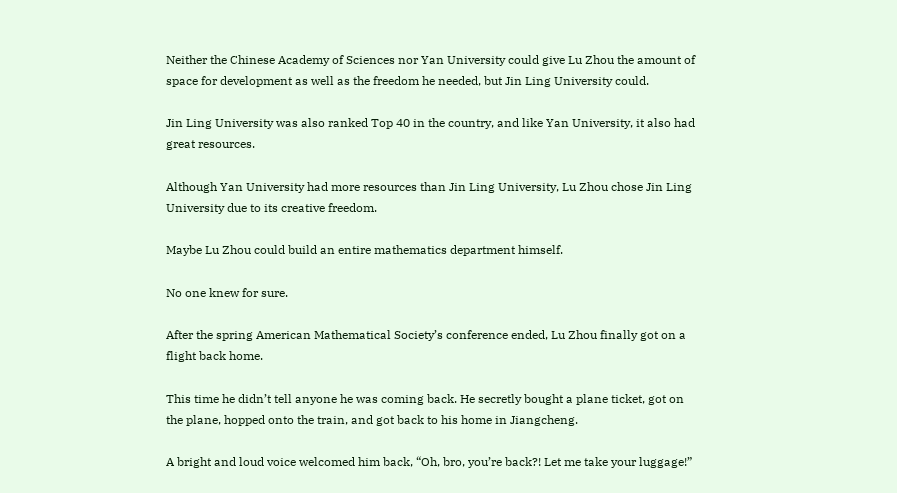Neither the Chinese Academy of Sciences nor Yan University could give Lu Zhou the amount of space for development as well as the freedom he needed, but Jin Ling University could.

Jin Ling University was also ranked Top 40 in the country, and like Yan University, it also had great resources.

Although Yan University had more resources than Jin Ling University, Lu Zhou chose Jin Ling University due to its creative freedom.

Maybe Lu Zhou could build an entire mathematics department himself.

No one knew for sure.

After the spring American Mathematical Society’s conference ended, Lu Zhou finally got on a flight back home.

This time he didn’t tell anyone he was coming back. He secretly bought a plane ticket, got on the plane, hopped onto the train, and got back to his home in Jiangcheng.

A bright and loud voice welcomed him back, “Oh, bro, you’re back?! Let me take your luggage!”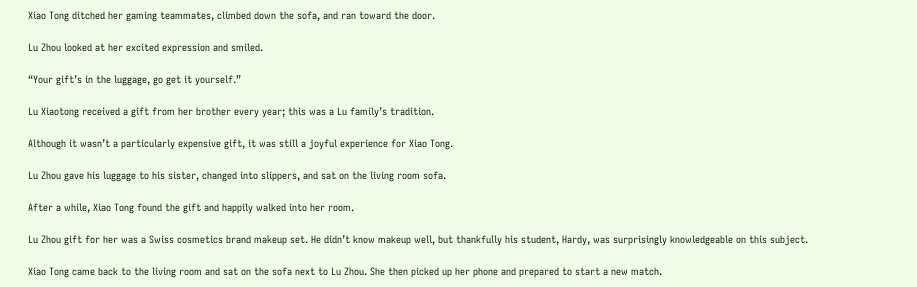Xiao Tong ditched her gaming teammates, climbed down the sofa, and ran toward the door.

Lu Zhou looked at her excited expression and smiled.

“Your gift’s in the luggage, go get it yourself.”

Lu Xiaotong received a gift from her brother every year; this was a Lu family’s tradition.

Although it wasn’t a particularly expensive gift, it was still a joyful experience for Xiao Tong.

Lu Zhou gave his luggage to his sister, changed into slippers, and sat on the living room sofa.

After a while, Xiao Tong found the gift and happily walked into her room.

Lu Zhou gift for her was a Swiss cosmetics brand makeup set. He didn’t know makeup well, but thankfully his student, Hardy, was surprisingly knowledgeable on this subject.

Xiao Tong came back to the living room and sat on the sofa next to Lu Zhou. She then picked up her phone and prepared to start a new match.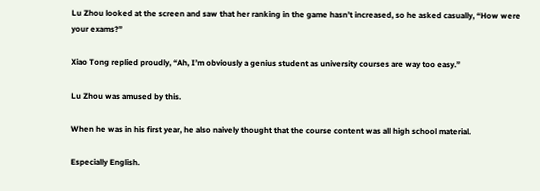Lu Zhou looked at the screen and saw that her ranking in the game hasn’t increased, so he asked casually, “How were your exams?”

Xiao Tong replied proudly, “Ah, I’m obviously a genius student as university courses are way too easy.”

Lu Zhou was amused by this.

When he was in his first year, he also naively thought that the course content was all high school material.

Especially English.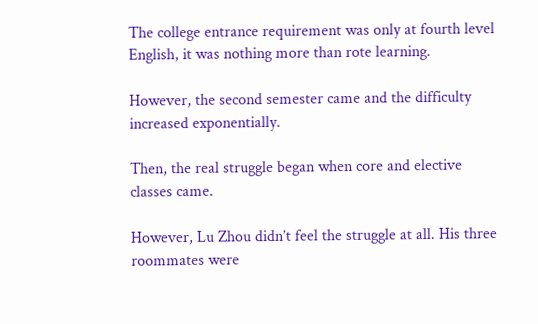The college entrance requirement was only at fourth level English, it was nothing more than rote learning.

However, the second semester came and the difficulty increased exponentially.

Then, the real struggle began when core and elective classes came.

However, Lu Zhou didn’t feel the struggle at all. His three roommates were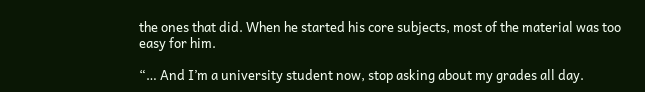the ones that did. When he started his core subjects, most of the material was too easy for him.

“… And I’m a university student now, stop asking about my grades all day.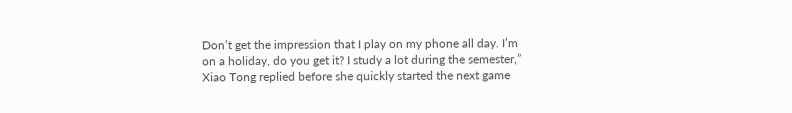Don’t get the impression that I play on my phone all day. I’m on a holiday, do you get it? I study a lot during the semester,” Xiao Tong replied before she quickly started the next game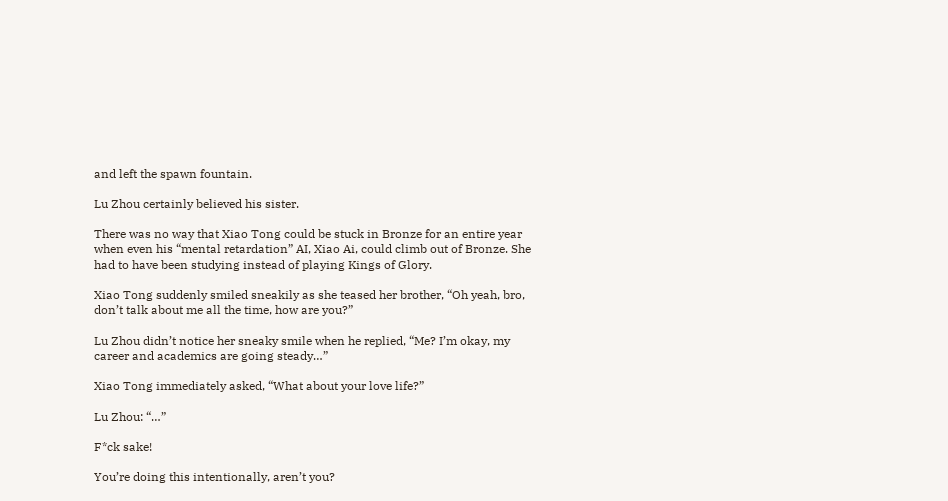and left the spawn fountain.

Lu Zhou certainly believed his sister.

There was no way that Xiao Tong could be stuck in Bronze for an entire year when even his “mental retardation” AI, Xiao Ai, could climb out of Bronze. She had to have been studying instead of playing Kings of Glory.

Xiao Tong suddenly smiled sneakily as she teased her brother, “Oh yeah, bro, don’t talk about me all the time, how are you?”

Lu Zhou didn’t notice her sneaky smile when he replied, “Me? I’m okay, my career and academics are going steady…”

Xiao Tong immediately asked, “What about your love life?”

Lu Zhou: “…”

F*ck sake!

You’re doing this intentionally, aren’t you?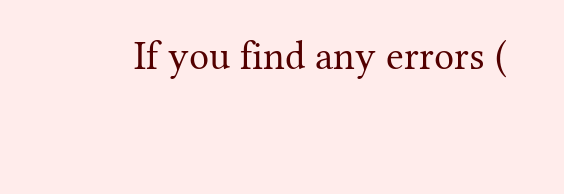If you find any errors (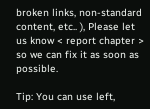broken links, non-standard content, etc.. ), Please let us know < report chapter > so we can fix it as soon as possible.

Tip: You can use left,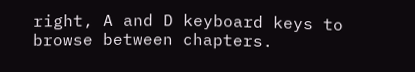right, A and D keyboard keys to browse between chapters.